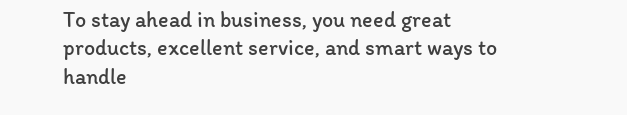To stay ahead in business, you need great products, excellent service, and smart ways to handle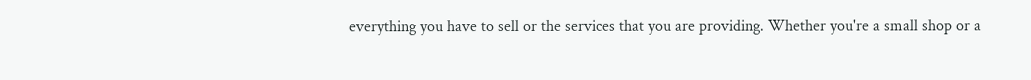everything you have to sell or the services that you are providing. Whether you're a small shop or a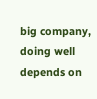big company, doing well depends on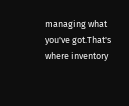managing what you've got.That's where inventory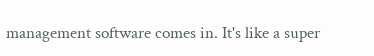management software comes in. It's like a super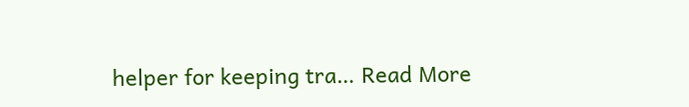helper for keeping tra… Read More